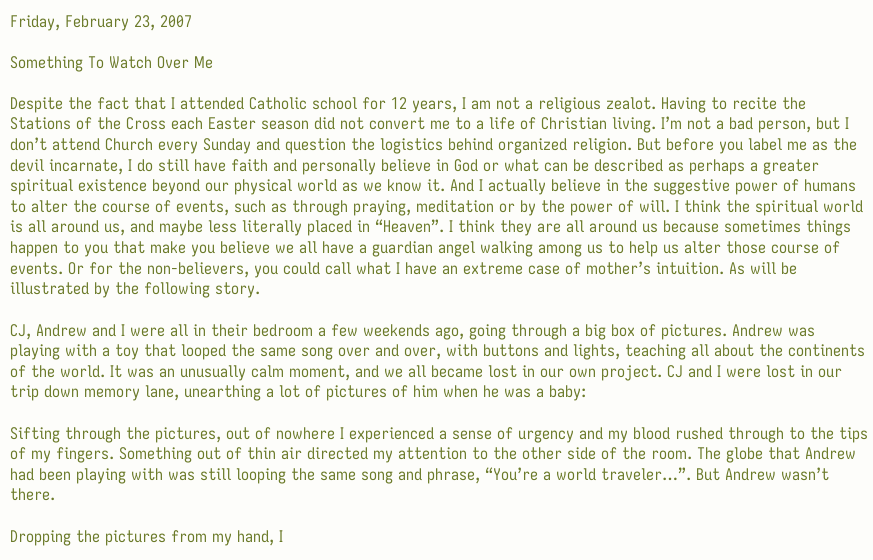Friday, February 23, 2007

Something To Watch Over Me

Despite the fact that I attended Catholic school for 12 years, I am not a religious zealot. Having to recite the Stations of the Cross each Easter season did not convert me to a life of Christian living. I’m not a bad person, but I don’t attend Church every Sunday and question the logistics behind organized religion. But before you label me as the devil incarnate, I do still have faith and personally believe in God or what can be described as perhaps a greater spiritual existence beyond our physical world as we know it. And I actually believe in the suggestive power of humans to alter the course of events, such as through praying, meditation or by the power of will. I think the spiritual world is all around us, and maybe less literally placed in “Heaven”. I think they are all around us because sometimes things happen to you that make you believe we all have a guardian angel walking among us to help us alter those course of events. Or for the non-believers, you could call what I have an extreme case of mother’s intuition. As will be illustrated by the following story.

CJ, Andrew and I were all in their bedroom a few weekends ago, going through a big box of pictures. Andrew was playing with a toy that looped the same song over and over, with buttons and lights, teaching all about the continents of the world. It was an unusually calm moment, and we all became lost in our own project. CJ and I were lost in our trip down memory lane, unearthing a lot of pictures of him when he was a baby:

Sifting through the pictures, out of nowhere I experienced a sense of urgency and my blood rushed through to the tips of my fingers. Something out of thin air directed my attention to the other side of the room. The globe that Andrew had been playing with was still looping the same song and phrase, “You’re a world traveler…”. But Andrew wasn’t there.

Dropping the pictures from my hand, I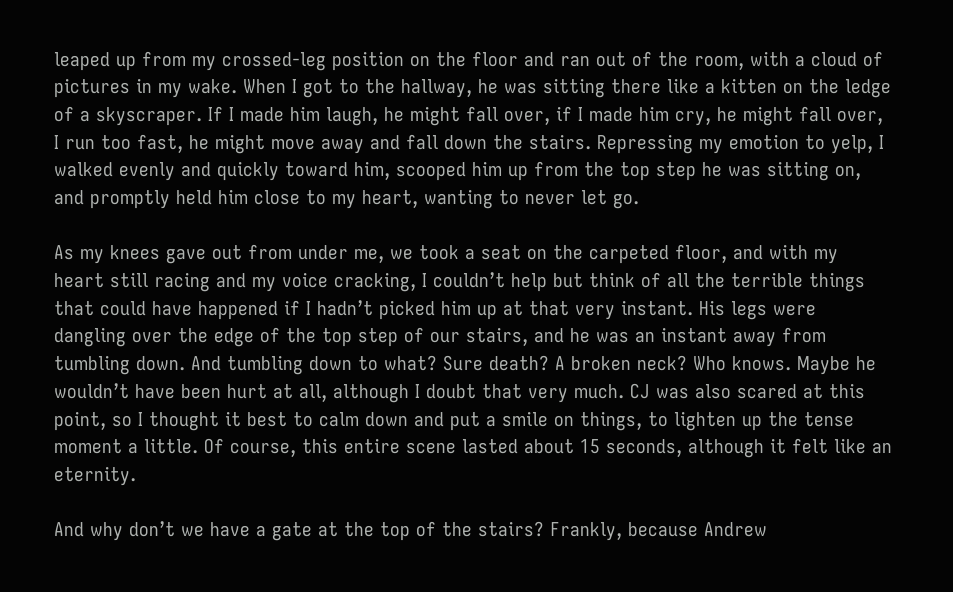leaped up from my crossed-leg position on the floor and ran out of the room, with a cloud of pictures in my wake. When I got to the hallway, he was sitting there like a kitten on the ledge of a skyscraper. If I made him laugh, he might fall over, if I made him cry, he might fall over, I run too fast, he might move away and fall down the stairs. Repressing my emotion to yelp, I walked evenly and quickly toward him, scooped him up from the top step he was sitting on, and promptly held him close to my heart, wanting to never let go.

As my knees gave out from under me, we took a seat on the carpeted floor, and with my heart still racing and my voice cracking, I couldn’t help but think of all the terrible things that could have happened if I hadn’t picked him up at that very instant. His legs were dangling over the edge of the top step of our stairs, and he was an instant away from tumbling down. And tumbling down to what? Sure death? A broken neck? Who knows. Maybe he wouldn’t have been hurt at all, although I doubt that very much. CJ was also scared at this point, so I thought it best to calm down and put a smile on things, to lighten up the tense moment a little. Of course, this entire scene lasted about 15 seconds, although it felt like an eternity.

And why don’t we have a gate at the top of the stairs? Frankly, because Andrew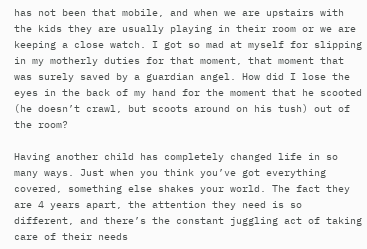has not been that mobile, and when we are upstairs with the kids they are usually playing in their room or we are keeping a close watch. I got so mad at myself for slipping in my motherly duties for that moment, that moment that was surely saved by a guardian angel. How did I lose the eyes in the back of my hand for the moment that he scooted (he doesn’t crawl, but scoots around on his tush) out of the room?

Having another child has completely changed life in so many ways. Just when you think you’ve got everything covered, something else shakes your world. The fact they are 4 years apart, the attention they need is so different, and there’s the constant juggling act of taking care of their needs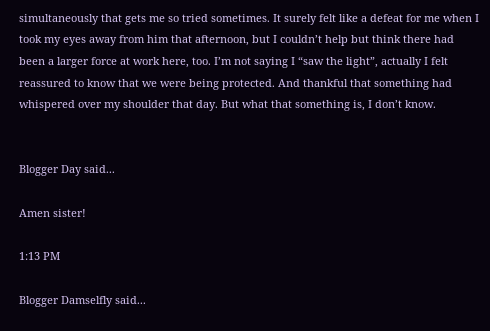simultaneously that gets me so tried sometimes. It surely felt like a defeat for me when I took my eyes away from him that afternoon, but I couldn’t help but think there had been a larger force at work here, too. I’m not saying I “saw the light”, actually I felt reassured to know that we were being protected. And thankful that something had whispered over my shoulder that day. But what that something is, I don’t know.


Blogger Day said...

Amen sister!

1:13 PM

Blogger Damselfly said...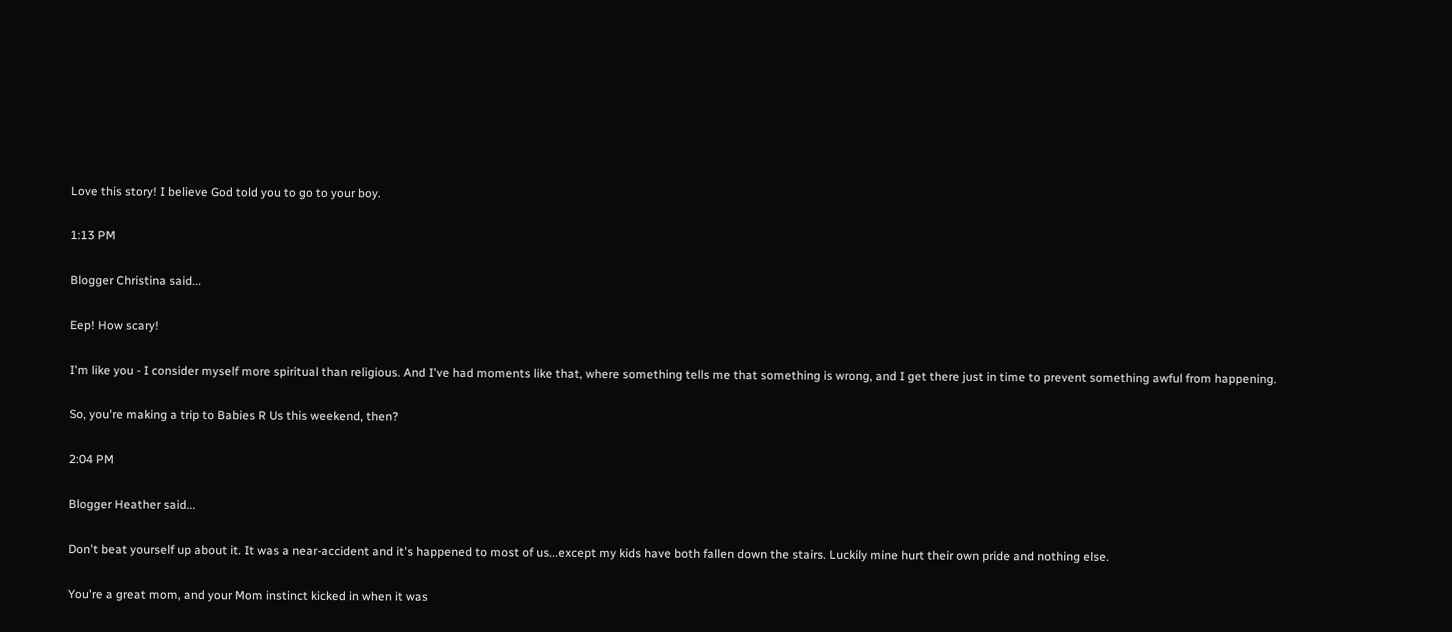Love this story! I believe God told you to go to your boy.

1:13 PM

Blogger Christina said...

Eep! How scary!

I'm like you - I consider myself more spiritual than religious. And I've had moments like that, where something tells me that something is wrong, and I get there just in time to prevent something awful from happening.

So, you're making a trip to Babies R Us this weekend, then?

2:04 PM

Blogger Heather said...

Don't beat yourself up about it. It was a near-accident and it's happened to most of us...except my kids have both fallen down the stairs. Luckily mine hurt their own pride and nothing else.

You're a great mom, and your Mom instinct kicked in when it was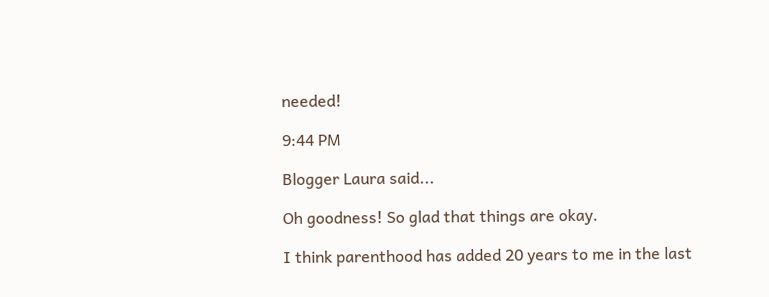needed!

9:44 PM

Blogger Laura said...

Oh goodness! So glad that things are okay.

I think parenthood has added 20 years to me in the last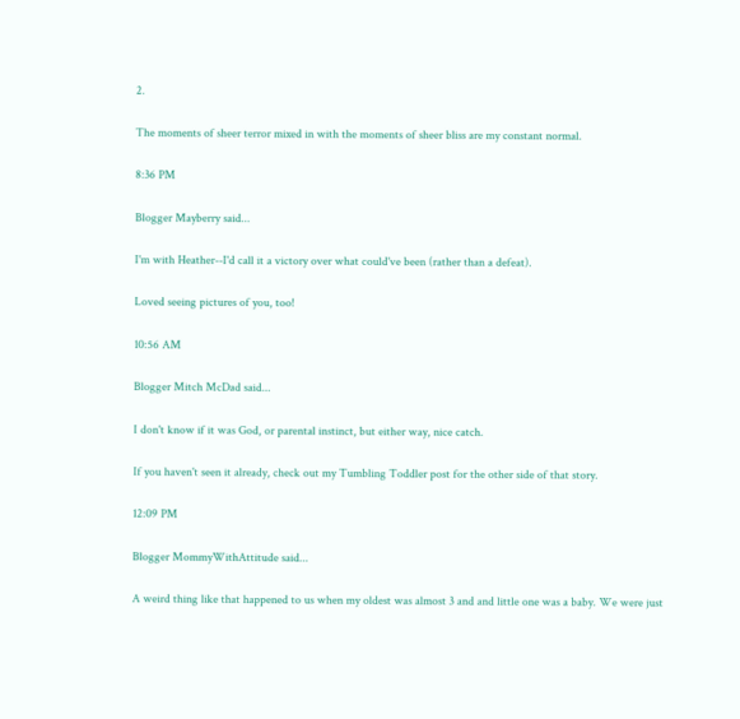2.

The moments of sheer terror mixed in with the moments of sheer bliss are my constant normal.

8:36 PM

Blogger Mayberry said...

I'm with Heather--I'd call it a victory over what could've been (rather than a defeat).

Loved seeing pictures of you, too!

10:56 AM

Blogger Mitch McDad said...

I don't know if it was God, or parental instinct, but either way, nice catch.

If you haven't seen it already, check out my Tumbling Toddler post for the other side of that story.

12:09 PM

Blogger MommyWithAttitude said...

A weird thing like that happened to us when my oldest was almost 3 and and little one was a baby. We were just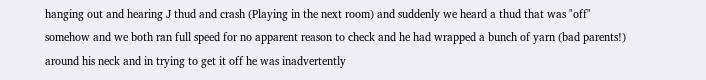hanging out and hearing J thud and crash (Playing in the next room) and suddenly we heard a thud that was "off" somehow and we both ran full speed for no apparent reason to check and he had wrapped a bunch of yarn (bad parents!) around his neck and in trying to get it off he was inadvertently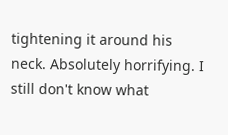tightening it around his neck. Absolutely horrifying. I still don't know what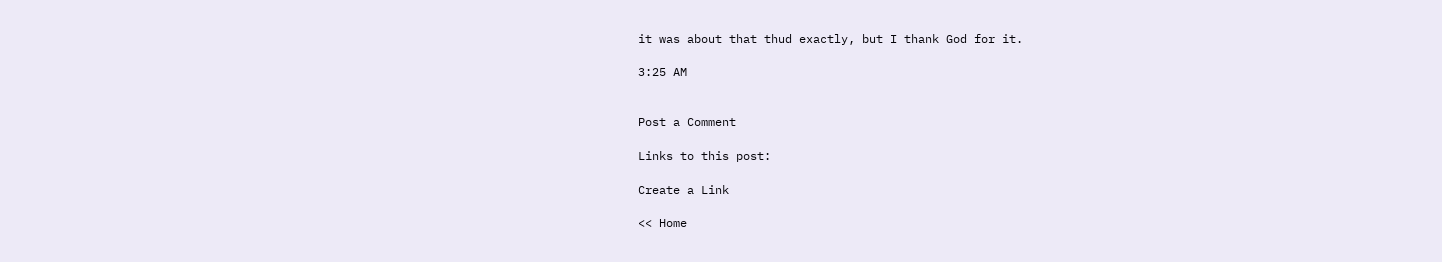it was about that thud exactly, but I thank God for it.

3:25 AM


Post a Comment

Links to this post:

Create a Link

<< Home